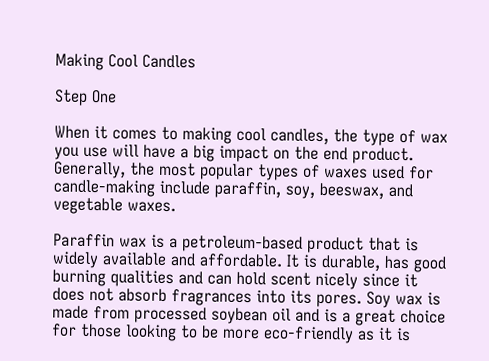Making Cool Candles

Step One

When it comes to making cool candles, the type of wax you use will have a big impact on the end product. Generally, the most popular types of waxes used for candle-making include paraffin, soy, beeswax, and vegetable waxes.

Paraffin wax is a petroleum-based product that is widely available and affordable. It is durable, has good burning qualities and can hold scent nicely since it does not absorb fragrances into its pores. Soy wax is made from processed soybean oil and is a great choice for those looking to be more eco-friendly as it is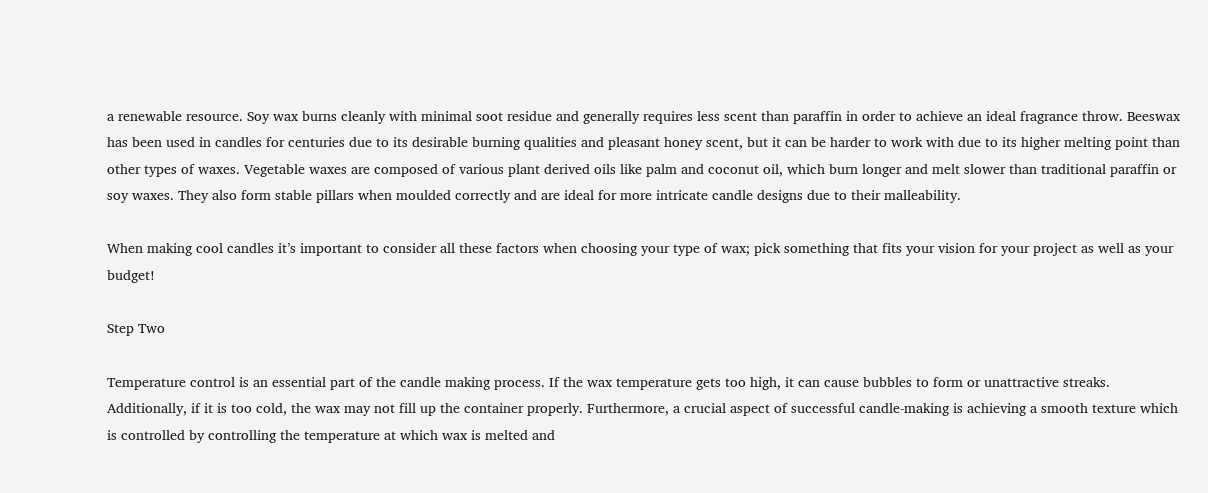a renewable resource. Soy wax burns cleanly with minimal soot residue and generally requires less scent than paraffin in order to achieve an ideal fragrance throw. Beeswax has been used in candles for centuries due to its desirable burning qualities and pleasant honey scent, but it can be harder to work with due to its higher melting point than other types of waxes. Vegetable waxes are composed of various plant derived oils like palm and coconut oil, which burn longer and melt slower than traditional paraffin or soy waxes. They also form stable pillars when moulded correctly and are ideal for more intricate candle designs due to their malleability.

When making cool candles it’s important to consider all these factors when choosing your type of wax; pick something that fits your vision for your project as well as your budget!

Step Two

Temperature control is an essential part of the candle making process. If the wax temperature gets too high, it can cause bubbles to form or unattractive streaks. Additionally, if it is too cold, the wax may not fill up the container properly. Furthermore, a crucial aspect of successful candle-making is achieving a smooth texture which is controlled by controlling the temperature at which wax is melted and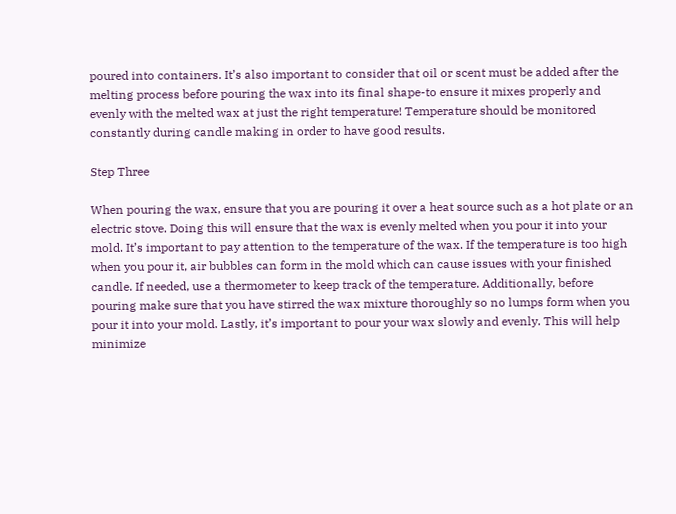poured into containers. It’s also important to consider that oil or scent must be added after the melting process before pouring the wax into its final shape-to ensure it mixes properly and evenly with the melted wax at just the right temperature! Temperature should be monitored constantly during candle making in order to have good results.

Step Three

When pouring the wax, ensure that you are pouring it over a heat source such as a hot plate or an electric stove. Doing this will ensure that the wax is evenly melted when you pour it into your mold. It’s important to pay attention to the temperature of the wax. If the temperature is too high when you pour it, air bubbles can form in the mold which can cause issues with your finished candle. If needed, use a thermometer to keep track of the temperature. Additionally, before pouring make sure that you have stirred the wax mixture thoroughly so no lumps form when you pour it into your mold. Lastly, it’s important to pour your wax slowly and evenly. This will help minimize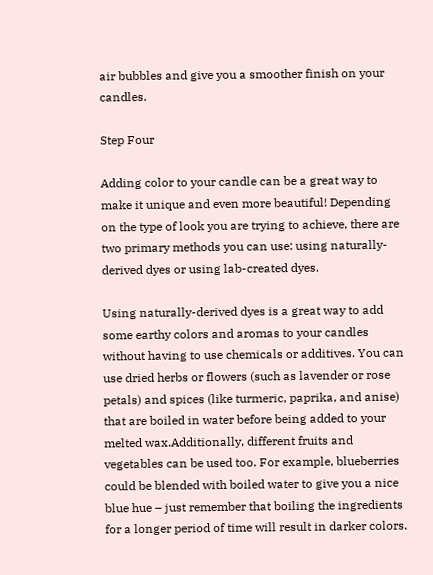air bubbles and give you a smoother finish on your candles.

Step Four

Adding color to your candle can be a great way to make it unique and even more beautiful! Depending on the type of look you are trying to achieve, there are two primary methods you can use: using naturally-derived dyes or using lab-created dyes.

Using naturally-derived dyes is a great way to add some earthy colors and aromas to your candles without having to use chemicals or additives. You can use dried herbs or flowers (such as lavender or rose petals) and spices (like turmeric, paprika, and anise) that are boiled in water before being added to your melted wax.Additionally, different fruits and vegetables can be used too. For example, blueberries could be blended with boiled water to give you a nice blue hue – just remember that boiling the ingredients for a longer period of time will result in darker colors.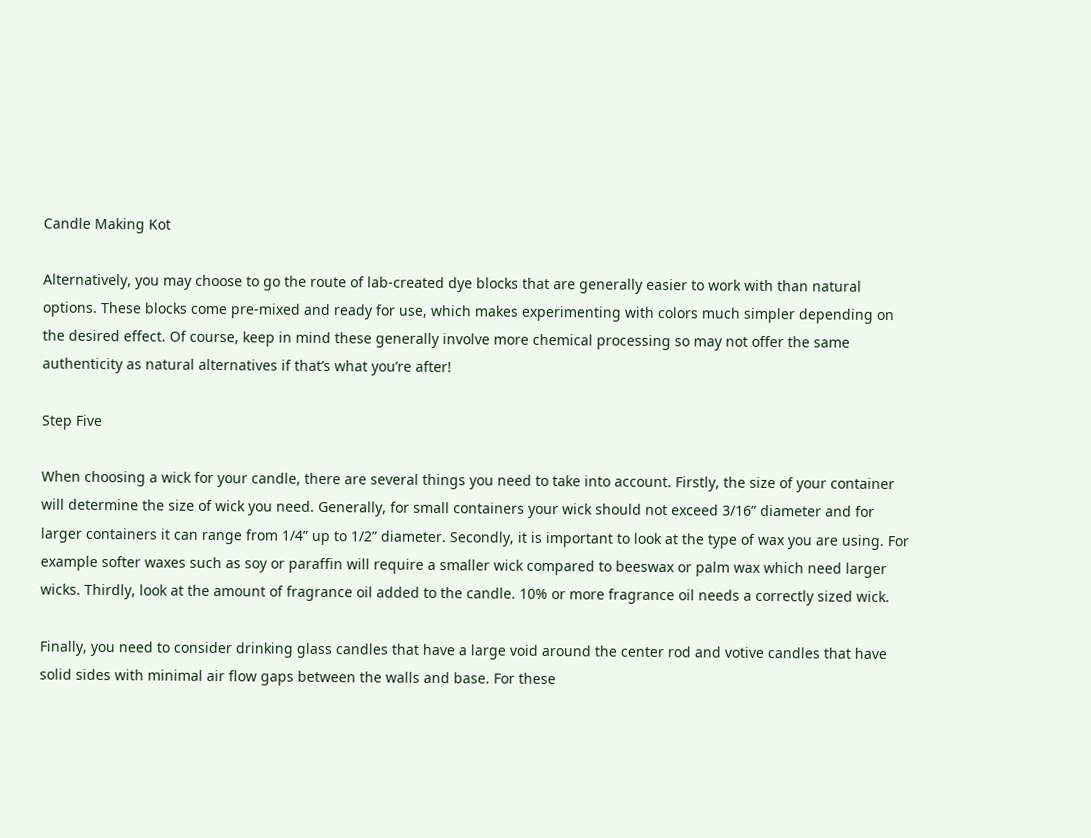Candle Making Kot

Alternatively, you may choose to go the route of lab-created dye blocks that are generally easier to work with than natural options. These blocks come pre-mixed and ready for use, which makes experimenting with colors much simpler depending on the desired effect. Of course, keep in mind these generally involve more chemical processing so may not offer the same authenticity as natural alternatives if that’s what you’re after!

Step Five

When choosing a wick for your candle, there are several things you need to take into account. Firstly, the size of your container will determine the size of wick you need. Generally, for small containers your wick should not exceed 3/16” diameter and for larger containers it can range from 1/4” up to 1/2” diameter. Secondly, it is important to look at the type of wax you are using. For example softer waxes such as soy or paraffin will require a smaller wick compared to beeswax or palm wax which need larger wicks. Thirdly, look at the amount of fragrance oil added to the candle. 10% or more fragrance oil needs a correctly sized wick.

Finally, you need to consider drinking glass candles that have a large void around the center rod and votive candles that have solid sides with minimal air flow gaps between the walls and base. For these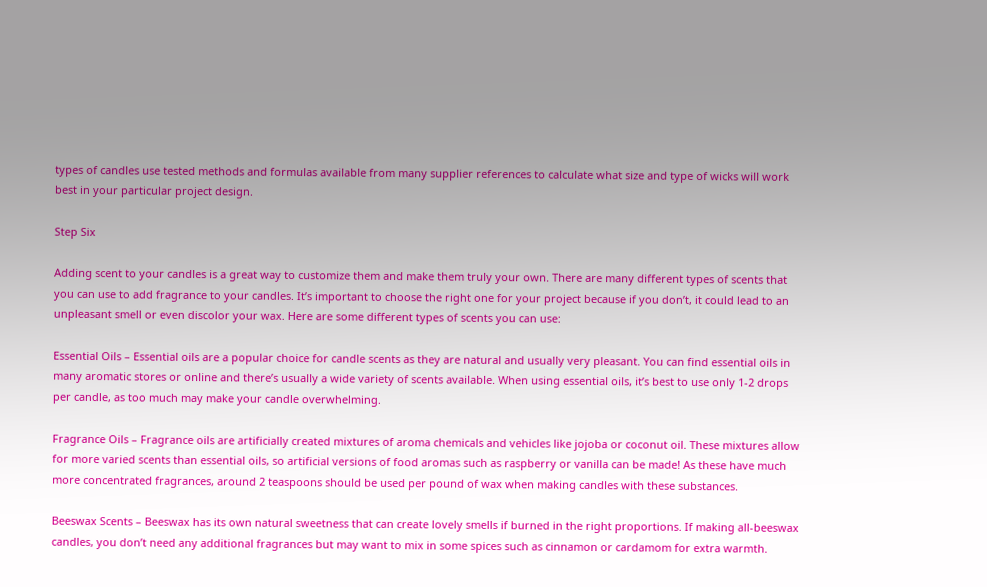types of candles use tested methods and formulas available from many supplier references to calculate what size and type of wicks will work best in your particular project design.

Step Six

Adding scent to your candles is a great way to customize them and make them truly your own. There are many different types of scents that you can use to add fragrance to your candles. It’s important to choose the right one for your project because if you don’t, it could lead to an unpleasant smell or even discolor your wax. Here are some different types of scents you can use:

Essential Oils – Essential oils are a popular choice for candle scents as they are natural and usually very pleasant. You can find essential oils in many aromatic stores or online and there’s usually a wide variety of scents available. When using essential oils, it’s best to use only 1-2 drops per candle, as too much may make your candle overwhelming.

Fragrance Oils – Fragrance oils are artificially created mixtures of aroma chemicals and vehicles like jojoba or coconut oil. These mixtures allow for more varied scents than essential oils, so artificial versions of food aromas such as raspberry or vanilla can be made! As these have much more concentrated fragrances, around 2 teaspoons should be used per pound of wax when making candles with these substances.

Beeswax Scents – Beeswax has its own natural sweetness that can create lovely smells if burned in the right proportions. If making all-beeswax candles, you don’t need any additional fragrances but may want to mix in some spices such as cinnamon or cardamom for extra warmth.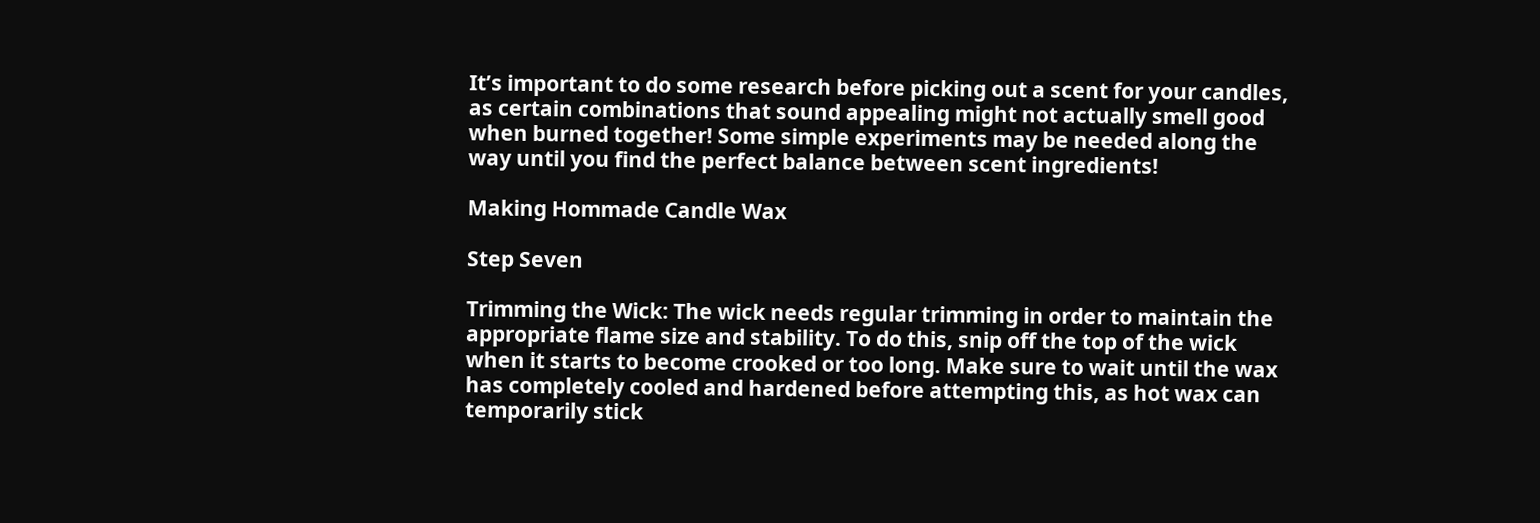It’s important to do some research before picking out a scent for your candles, as certain combinations that sound appealing might not actually smell good when burned together! Some simple experiments may be needed along the way until you find the perfect balance between scent ingredients!

Making Hommade Candle Wax

Step Seven

Trimming the Wick: The wick needs regular trimming in order to maintain the appropriate flame size and stability. To do this, snip off the top of the wick when it starts to become crooked or too long. Make sure to wait until the wax has completely cooled and hardened before attempting this, as hot wax can temporarily stick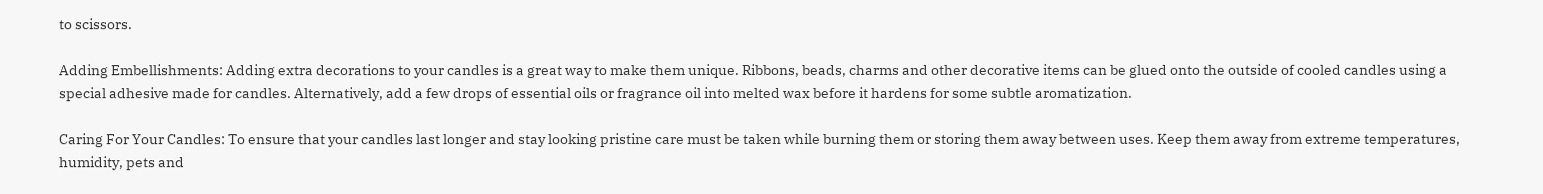to scissors.

Adding Embellishments: Adding extra decorations to your candles is a great way to make them unique. Ribbons, beads, charms and other decorative items can be glued onto the outside of cooled candles using a special adhesive made for candles. Alternatively, add a few drops of essential oils or fragrance oil into melted wax before it hardens for some subtle aromatization.

Caring For Your Candles: To ensure that your candles last longer and stay looking pristine care must be taken while burning them or storing them away between uses. Keep them away from extreme temperatures, humidity, pets and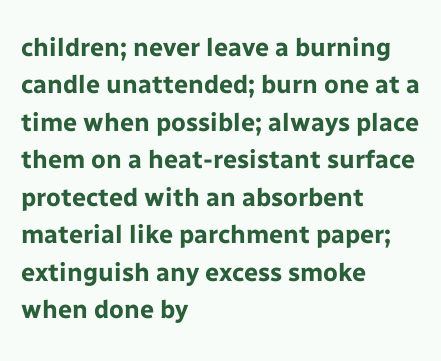children; never leave a burning candle unattended; burn one at a time when possible; always place them on a heat-resistant surface protected with an absorbent material like parchment paper; extinguish any excess smoke when done by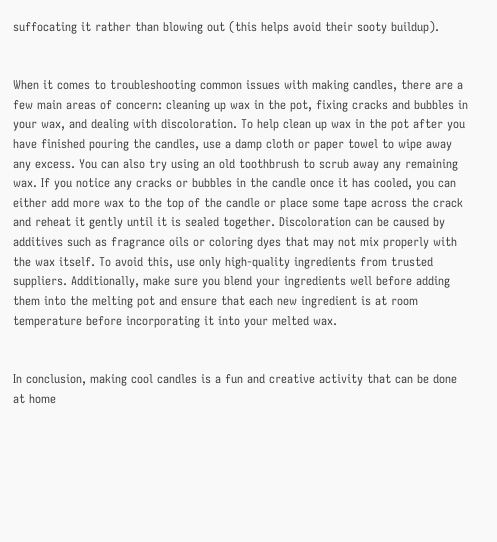suffocating it rather than blowing out (this helps avoid their sooty buildup).


When it comes to troubleshooting common issues with making candles, there are a few main areas of concern: cleaning up wax in the pot, fixing cracks and bubbles in your wax, and dealing with discoloration. To help clean up wax in the pot after you have finished pouring the candles, use a damp cloth or paper towel to wipe away any excess. You can also try using an old toothbrush to scrub away any remaining wax. If you notice any cracks or bubbles in the candle once it has cooled, you can either add more wax to the top of the candle or place some tape across the crack and reheat it gently until it is sealed together. Discoloration can be caused by additives such as fragrance oils or coloring dyes that may not mix properly with the wax itself. To avoid this, use only high-quality ingredients from trusted suppliers. Additionally, make sure you blend your ingredients well before adding them into the melting pot and ensure that each new ingredient is at room temperature before incorporating it into your melted wax.


In conclusion, making cool candles is a fun and creative activity that can be done at home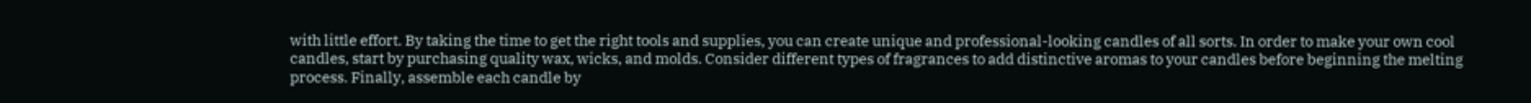with little effort. By taking the time to get the right tools and supplies, you can create unique and professional-looking candles of all sorts. In order to make your own cool candles, start by purchasing quality wax, wicks, and molds. Consider different types of fragrances to add distinctive aromas to your candles before beginning the melting process. Finally, assemble each candle by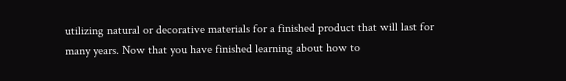utilizing natural or decorative materials for a finished product that will last for many years. Now that you have finished learning about how to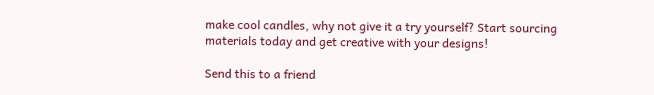make cool candles, why not give it a try yourself? Start sourcing materials today and get creative with your designs!

Send this to a friend